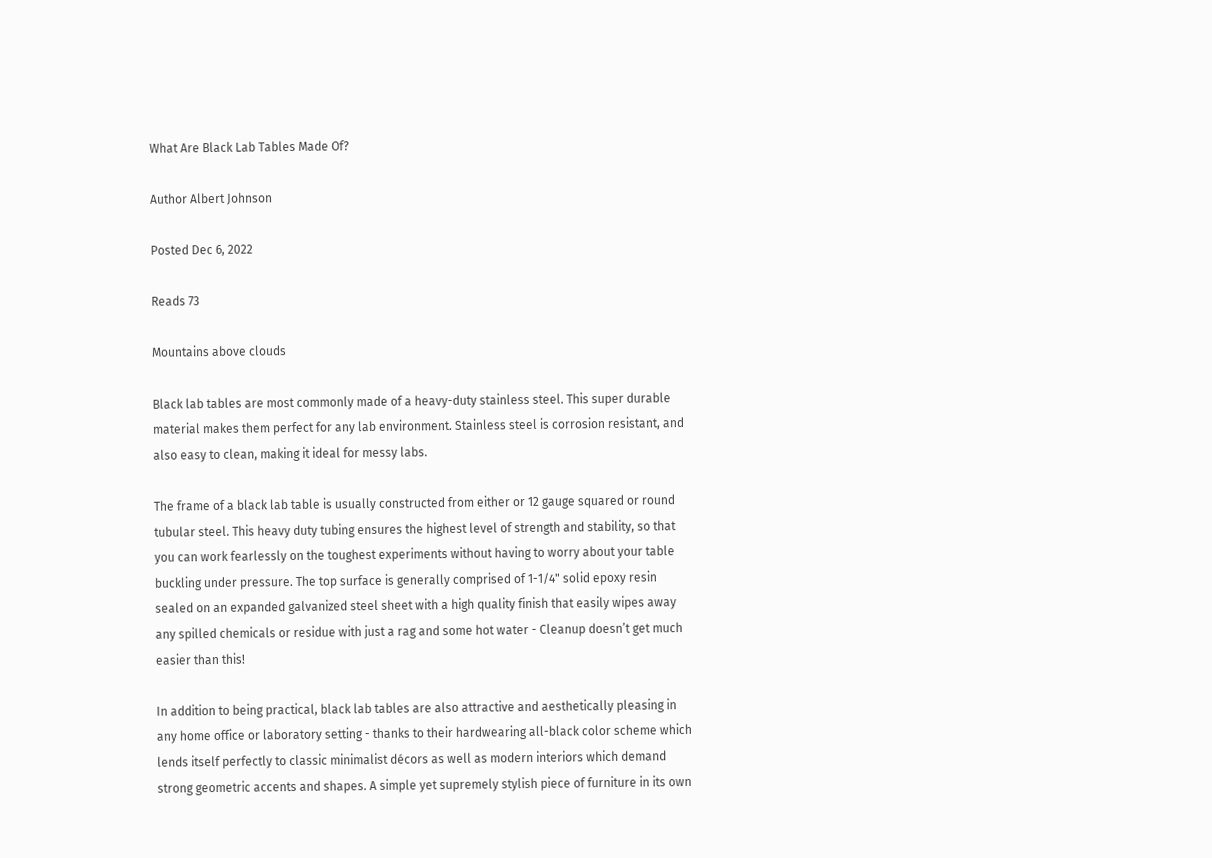What Are Black Lab Tables Made Of?

Author Albert Johnson

Posted Dec 6, 2022

Reads 73

Mountains above clouds

Black lab tables are most commonly made of a heavy-duty stainless steel. This super durable material makes them perfect for any lab environment. Stainless steel is corrosion resistant, and also easy to clean, making it ideal for messy labs.

The frame of a black lab table is usually constructed from either or 12 gauge squared or round tubular steel. This heavy duty tubing ensures the highest level of strength and stability, so that you can work fearlessly on the toughest experiments without having to worry about your table buckling under pressure. The top surface is generally comprised of 1-1/4" solid epoxy resin sealed on an expanded galvanized steel sheet with a high quality finish that easily wipes away any spilled chemicals or residue with just a rag and some hot water - Cleanup doesn’t get much easier than this!

In addition to being practical, black lab tables are also attractive and aesthetically pleasing in any home office or laboratory setting - thanks to their hardwearing all-black color scheme which lends itself perfectly to classic minimalist décors as well as modern interiors which demand strong geometric accents and shapes. A simple yet supremely stylish piece of furniture in its own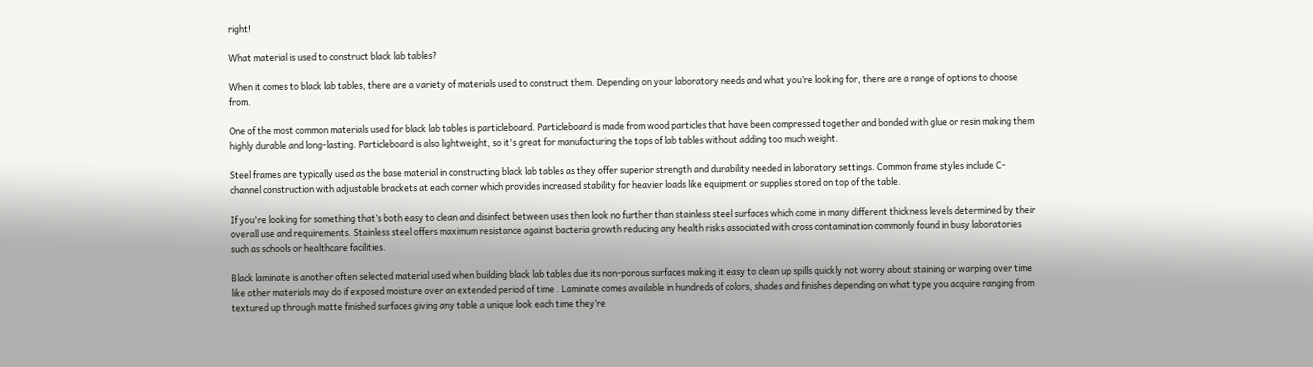right!

What material is used to construct black lab tables?

When it comes to black lab tables, there are a variety of materials used to construct them. Depending on your laboratory needs and what you’re looking for, there are a range of options to choose from.

One of the most common materials used for black lab tables is particleboard. Particleboard is made from wood particles that have been compressed together and bonded with glue or resin making them highly durable and long-lasting. Particleboard is also lightweight, so it's great for manufacturing the tops of lab tables without adding too much weight.

Steel frames are typically used as the base material in constructing black lab tables as they offer superior strength and durability needed in laboratory settings. Common frame styles include C-channel construction with adjustable brackets at each corner which provides increased stability for heavier loads like equipment or supplies stored on top of the table.

If you're looking for something that’s both easy to clean and disinfect between uses then look no further than stainless steel surfaces which come in many different thickness levels determined by their overall use and requirements. Stainless steel offers maximum resistance against bacteria growth reducing any health risks associated with cross contamination commonly found in busy laboratories such as schools or healthcare facilities.

Black laminate is another often selected material used when building black lab tables due its non-porous surfaces making it easy to clean up spills quickly not worry about staining or warping over time like other materials may do if exposed moisture over an extended period of time . Laminate comes available in hundreds of colors, shades and finishes depending on what type you acquire ranging from textured up through matte finished surfaces giving any table a unique look each time they’re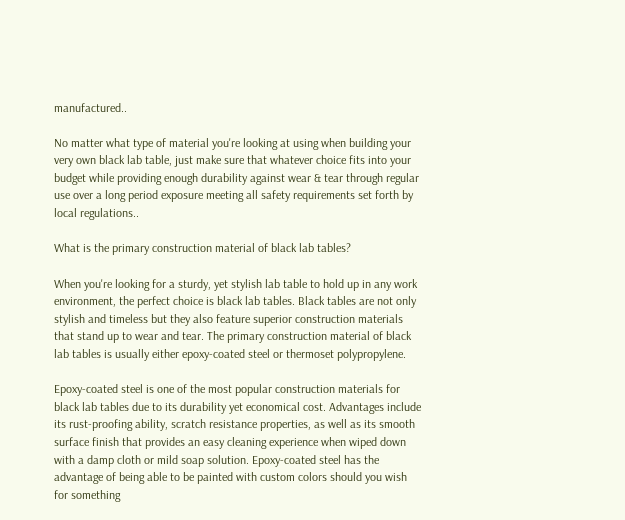manufactured..

No matter what type of material you're looking at using when building your very own black lab table, just make sure that whatever choice fits into your budget while providing enough durability against wear & tear through regular use over a long period exposure meeting all safety requirements set forth by local regulations..

What is the primary construction material of black lab tables?

When you're looking for a sturdy, yet stylish lab table to hold up in any work environment, the perfect choice is black lab tables. Black tables are not only stylish and timeless but they also feature superior construction materials that stand up to wear and tear. The primary construction material of black lab tables is usually either epoxy-coated steel or thermoset polypropylene.

Epoxy-coated steel is one of the most popular construction materials for black lab tables due to its durability yet economical cost. Advantages include its rust-proofing ability, scratch resistance properties, as well as its smooth surface finish that provides an easy cleaning experience when wiped down with a damp cloth or mild soap solution. Epoxy-coated steel has the advantage of being able to be painted with custom colors should you wish for something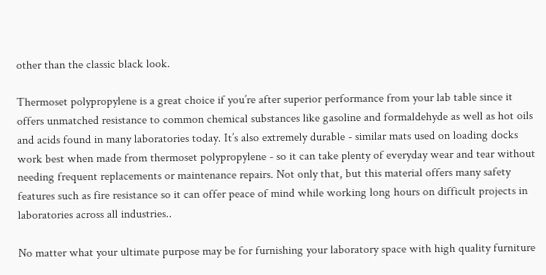other than the classic black look.

Thermoset polypropylene is a great choice if you’re after superior performance from your lab table since it offers unmatched resistance to common chemical substances like gasoline and formaldehyde as well as hot oils and acids found in many laboratories today. It’s also extremely durable - similar mats used on loading docks work best when made from thermoset polypropylene - so it can take plenty of everyday wear and tear without needing frequent replacements or maintenance repairs. Not only that, but this material offers many safety features such as fire resistance so it can offer peace of mind while working long hours on difficult projects in laboratories across all industries..

No matter what your ultimate purpose may be for furnishing your laboratory space with high quality furniture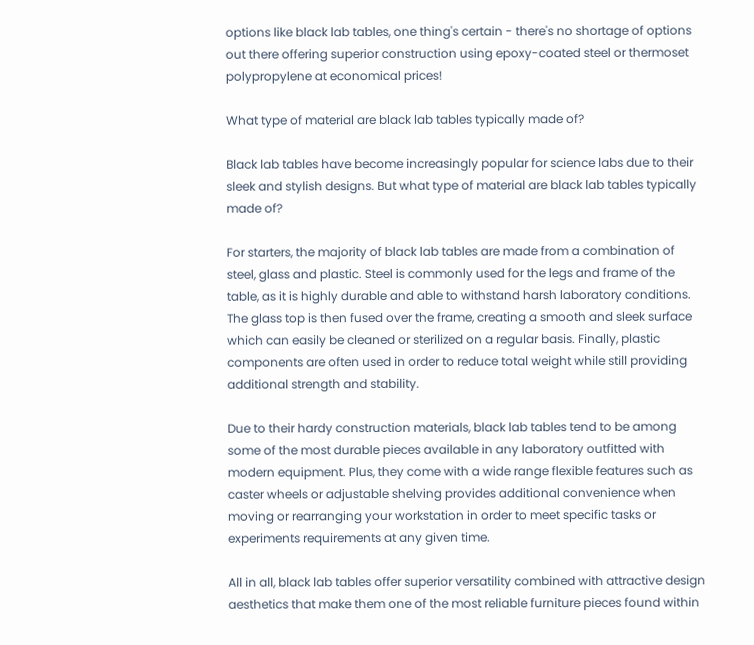options like black lab tables, one thing's certain - there's no shortage of options out there offering superior construction using epoxy-coated steel or thermoset polypropylene at economical prices!

What type of material are black lab tables typically made of?

Black lab tables have become increasingly popular for science labs due to their sleek and stylish designs. But what type of material are black lab tables typically made of?

For starters, the majority of black lab tables are made from a combination of steel, glass and plastic. Steel is commonly used for the legs and frame of the table, as it is highly durable and able to withstand harsh laboratory conditions. The glass top is then fused over the frame, creating a smooth and sleek surface which can easily be cleaned or sterilized on a regular basis. Finally, plastic components are often used in order to reduce total weight while still providing additional strength and stability.

Due to their hardy construction materials, black lab tables tend to be among some of the most durable pieces available in any laboratory outfitted with modern equipment. Plus, they come with a wide range flexible features such as caster wheels or adjustable shelving provides additional convenience when moving or rearranging your workstation in order to meet specific tasks or experiments requirements at any given time.

All in all, black lab tables offer superior versatility combined with attractive design aesthetics that make them one of the most reliable furniture pieces found within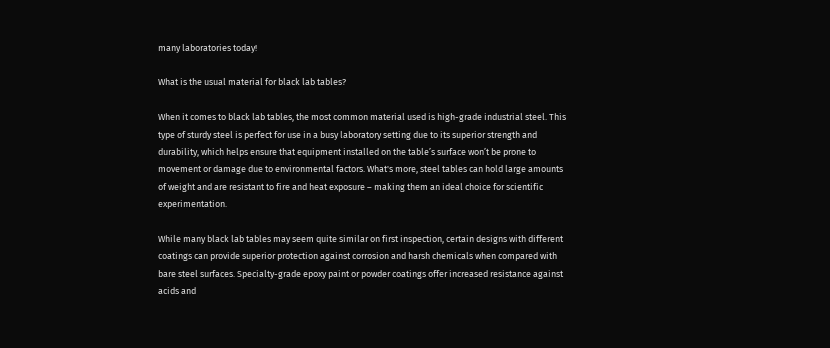many laboratories today!

What is the usual material for black lab tables?

When it comes to black lab tables, the most common material used is high-grade industrial steel. This type of sturdy steel is perfect for use in a busy laboratory setting due to its superior strength and durability, which helps ensure that equipment installed on the table’s surface won’t be prone to movement or damage due to environmental factors. What's more, steel tables can hold large amounts of weight and are resistant to fire and heat exposure – making them an ideal choice for scientific experimentation.

While many black lab tables may seem quite similar on first inspection, certain designs with different coatings can provide superior protection against corrosion and harsh chemicals when compared with bare steel surfaces. Specialty-grade epoxy paint or powder coatings offer increased resistance against acids and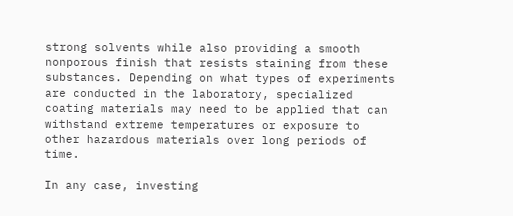strong solvents while also providing a smooth nonporous finish that resists staining from these substances. Depending on what types of experiments are conducted in the laboratory, specialized coating materials may need to be applied that can withstand extreme temperatures or exposure to other hazardous materials over long periods of time.

In any case, investing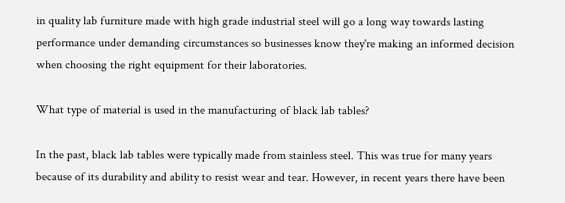in quality lab furniture made with high grade industrial steel will go a long way towards lasting performance under demanding circumstances so businesses know they're making an informed decision when choosing the right equipment for their laboratories.

What type of material is used in the manufacturing of black lab tables?

In the past, black lab tables were typically made from stainless steel. This was true for many years because of its durability and ability to resist wear and tear. However, in recent years there have been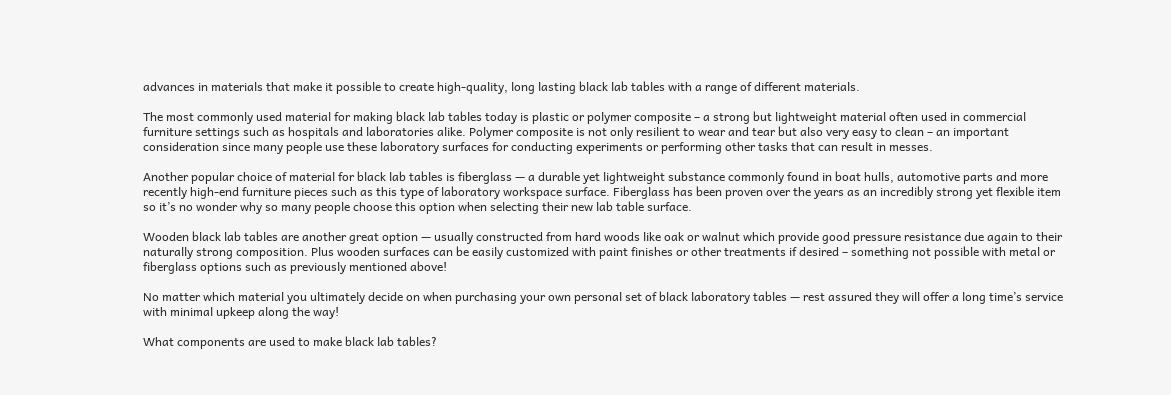advances in materials that make it possible to create high-quality, long lasting black lab tables with a range of different materials.

The most commonly used material for making black lab tables today is plastic or polymer composite – a strong but lightweight material often used in commercial furniture settings such as hospitals and laboratories alike. Polymer composite is not only resilient to wear and tear but also very easy to clean – an important consideration since many people use these laboratory surfaces for conducting experiments or performing other tasks that can result in messes.

Another popular choice of material for black lab tables is fiberglass — a durable yet lightweight substance commonly found in boat hulls, automotive parts and more recently high-end furniture pieces such as this type of laboratory workspace surface. Fiberglass has been proven over the years as an incredibly strong yet flexible item so it’s no wonder why so many people choose this option when selecting their new lab table surface.

Wooden black lab tables are another great option — usually constructed from hard woods like oak or walnut which provide good pressure resistance due again to their naturally strong composition. Plus wooden surfaces can be easily customized with paint finishes or other treatments if desired – something not possible with metal or fiberglass options such as previously mentioned above!

No matter which material you ultimately decide on when purchasing your own personal set of black laboratory tables — rest assured they will offer a long time’s service with minimal upkeep along the way!

What components are used to make black lab tables?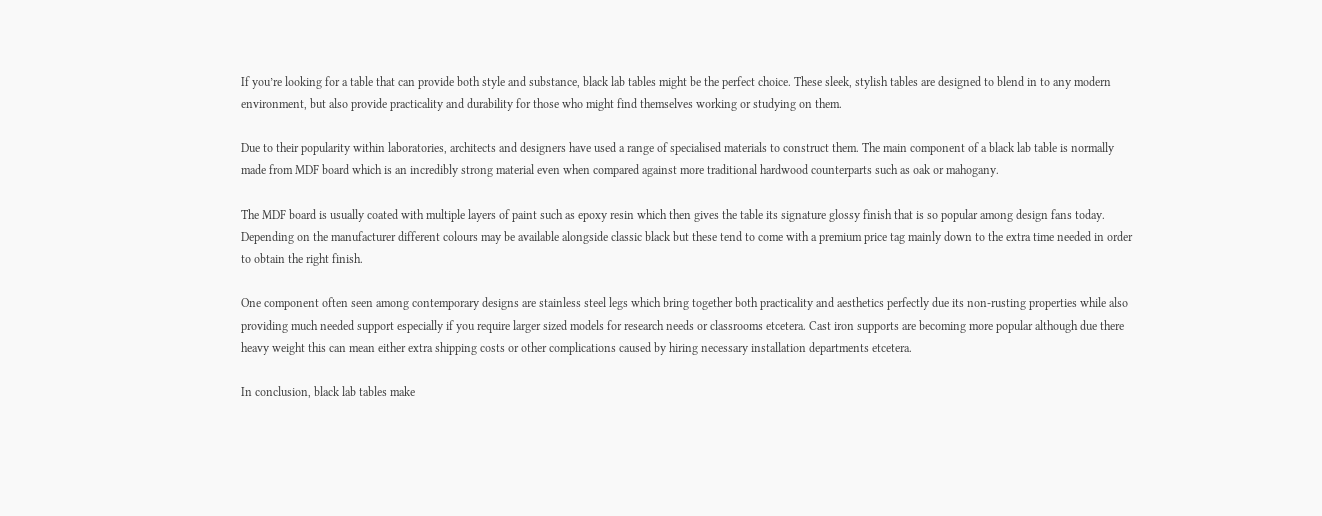If you’re looking for a table that can provide both style and substance, black lab tables might be the perfect choice. These sleek, stylish tables are designed to blend in to any modern environment, but also provide practicality and durability for those who might find themselves working or studying on them.

Due to their popularity within laboratories, architects and designers have used a range of specialised materials to construct them. The main component of a black lab table is normally made from MDF board which is an incredibly strong material even when compared against more traditional hardwood counterparts such as oak or mahogany.

The MDF board is usually coated with multiple layers of paint such as epoxy resin which then gives the table its signature glossy finish that is so popular among design fans today. Depending on the manufacturer different colours may be available alongside classic black but these tend to come with a premium price tag mainly down to the extra time needed in order to obtain the right finish.

One component often seen among contemporary designs are stainless steel legs which bring together both practicality and aesthetics perfectly due its non-rusting properties while also providing much needed support especially if you require larger sized models for research needs or classrooms etcetera. Cast iron supports are becoming more popular although due there heavy weight this can mean either extra shipping costs or other complications caused by hiring necessary installation departments etcetera.

In conclusion, black lab tables make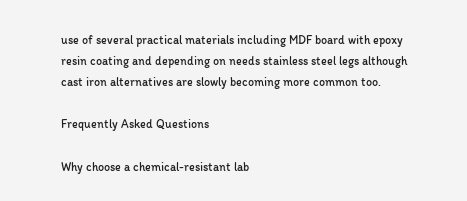use of several practical materials including MDF board with epoxy resin coating and depending on needs stainless steel legs although cast iron alternatives are slowly becoming more common too.

Frequently Asked Questions

Why choose a chemical-resistant lab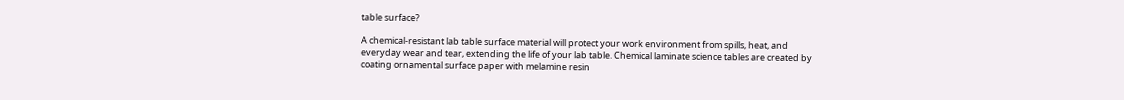table surface?

A chemical-resistant lab table surface material will protect your work environment from spills, heat, and everyday wear and tear, extending the life of your lab table. Chemical laminate science tables are created by coating ornamental surface paper with melamine resin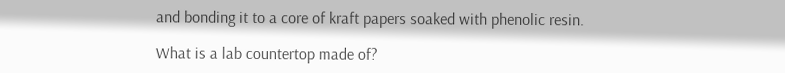and bonding it to a core of kraft papers soaked with phenolic resin.

What is a lab countertop made of?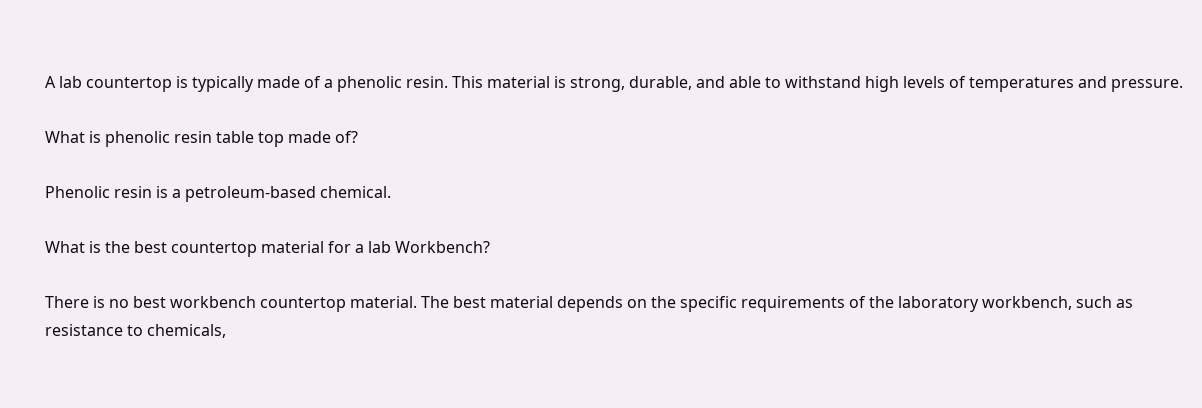A lab countertop is typically made of a phenolic resin. This material is strong, durable, and able to withstand high levels of temperatures and pressure.

What is phenolic resin table top made of?

Phenolic resin is a petroleum-based chemical.

What is the best countertop material for a lab Workbench?

There is no best workbench countertop material. The best material depends on the specific requirements of the laboratory workbench, such as resistance to chemicals,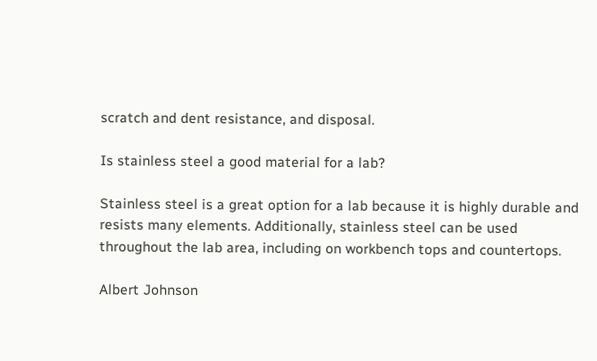scratch and dent resistance, and disposal.

Is stainless steel a good material for a lab?

Stainless steel is a great option for a lab because it is highly durable and resists many elements. Additionally, stainless steel can be used throughout the lab area, including on workbench tops and countertops.

Albert Johnson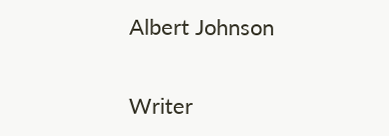Albert Johnson

Writer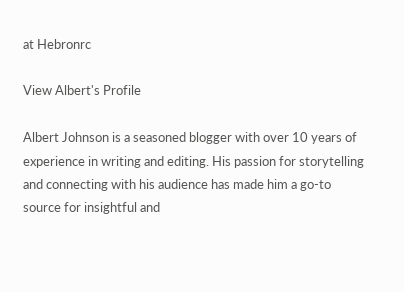at Hebronrc

View Albert's Profile

Albert Johnson is a seasoned blogger with over 10 years of experience in writing and editing. His passion for storytelling and connecting with his audience has made him a go-to source for insightful and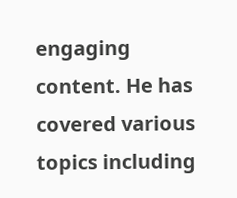engaging content. He has covered various topics including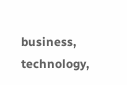business, technology,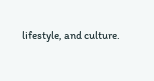lifestyle, and culture.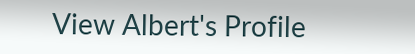View Albert's Profile